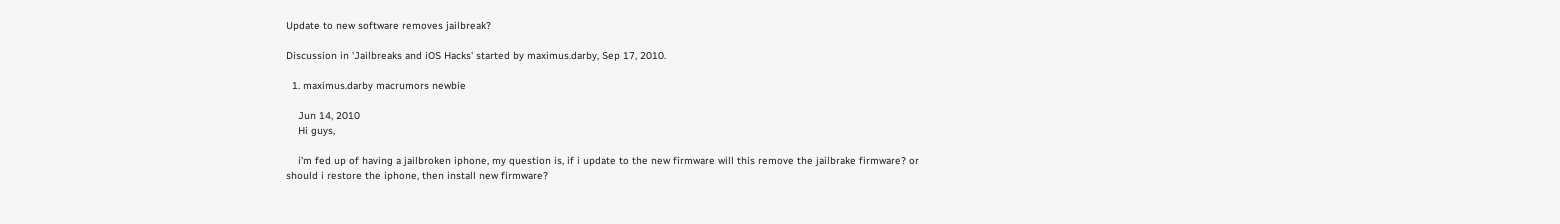Update to new software removes jailbreak?

Discussion in 'Jailbreaks and iOS Hacks' started by maximus.darby, Sep 17, 2010.

  1. maximus.darby macrumors newbie

    Jun 14, 2010
    Hi guys,

    i'm fed up of having a jailbroken iphone, my question is, if i update to the new firmware will this remove the jailbrake firmware? or should i restore the iphone, then install new firmware?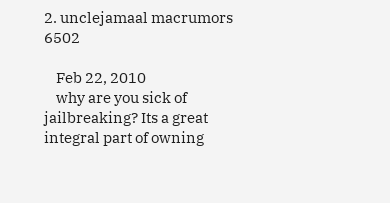2. unclejamaal macrumors 6502

    Feb 22, 2010
    why are you sick of jailbreaking? Its a great integral part of owning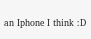an Iphone I think :D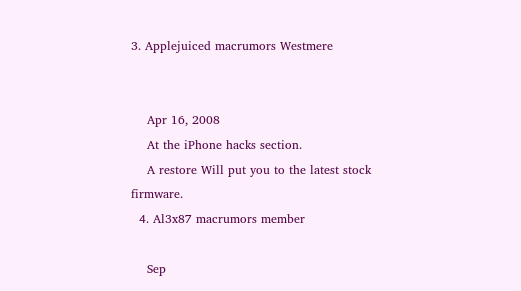3. Applejuiced macrumors Westmere


    Apr 16, 2008
    At the iPhone hacks section.
    A restore Will put you to the latest stock firmware.
  4. Al3x87 macrumors member

    Sep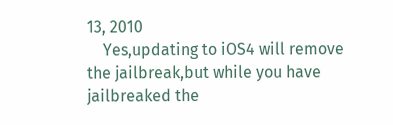13, 2010
    Yes,updating to iOS4 will remove the jailbreak,but while you have jailbreaked the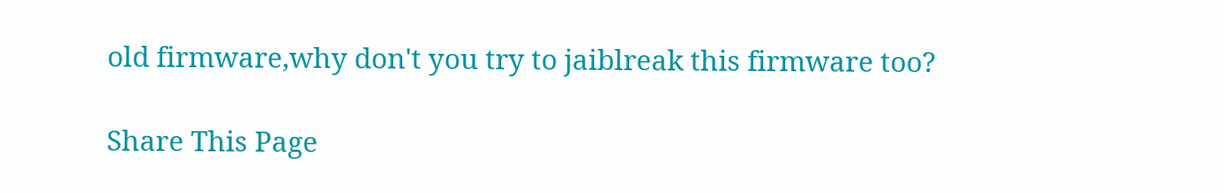old firmware,why don't you try to jaiblreak this firmware too?

Share This Page